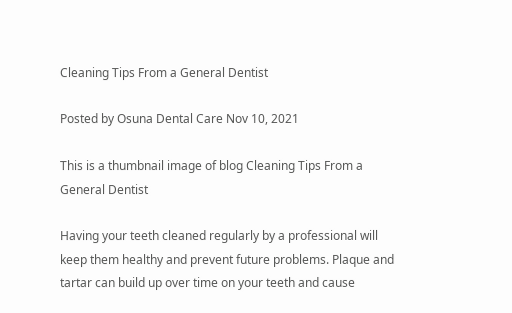Cleaning Tips From a General Dentist

Posted by Osuna Dental Care Nov 10, 2021

This is a thumbnail image of blog Cleaning Tips From a General Dentist

Having your teeth cleaned regularly by a professional will keep them healthy and prevent future problems. Plaque and tartar can build up over time on your teeth and cause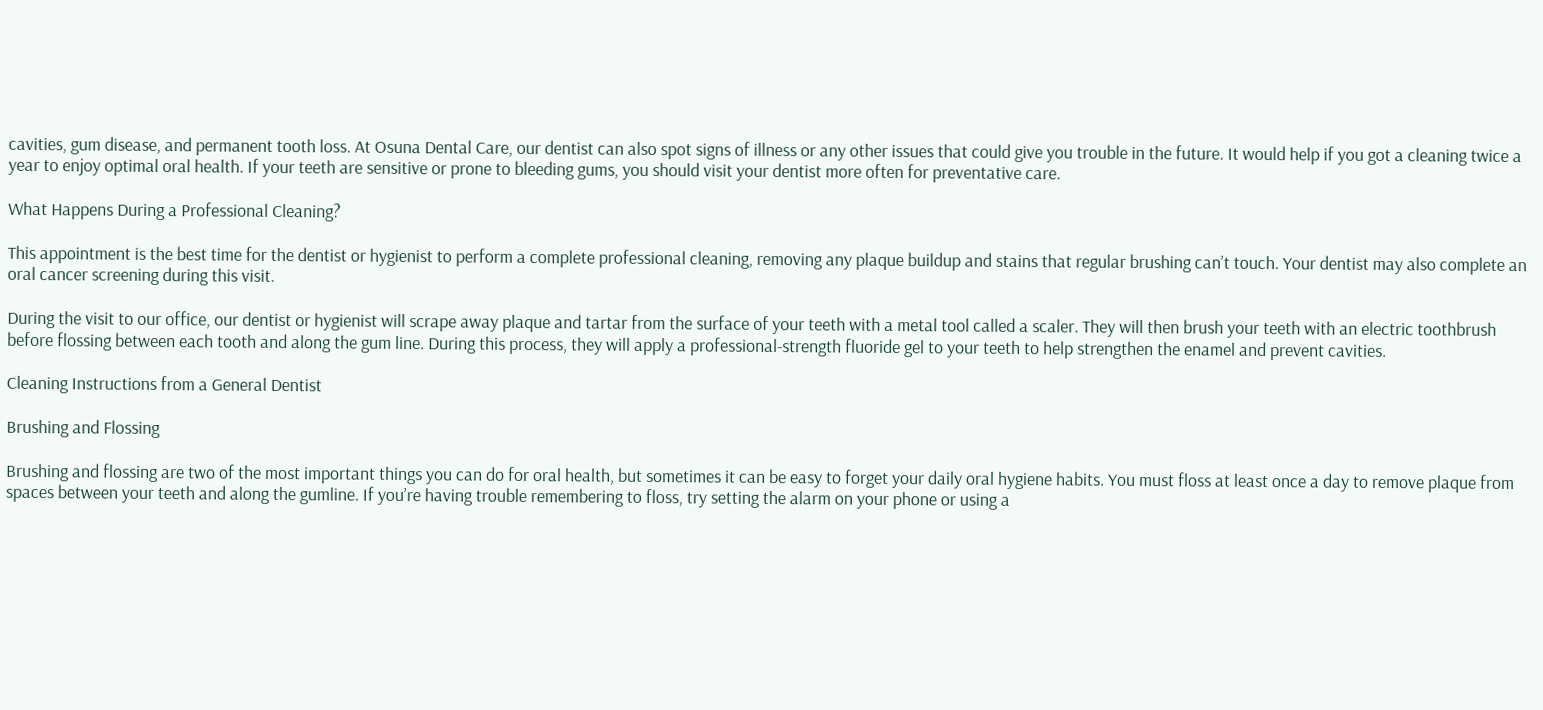cavities, gum disease, and permanent tooth loss. At Osuna Dental Care, our dentist can also spot signs of illness or any other issues that could give you trouble in the future. It would help if you got a cleaning twice a year to enjoy optimal oral health. If your teeth are sensitive or prone to bleeding gums, you should visit your dentist more often for preventative care.

What Happens During a Professional Cleaning?

This appointment is the best time for the dentist or hygienist to perform a complete professional cleaning, removing any plaque buildup and stains that regular brushing can’t touch. Your dentist may also complete an oral cancer screening during this visit.

During the visit to our office, our dentist or hygienist will scrape away plaque and tartar from the surface of your teeth with a metal tool called a scaler. They will then brush your teeth with an electric toothbrush before flossing between each tooth and along the gum line. During this process, they will apply a professional-strength fluoride gel to your teeth to help strengthen the enamel and prevent cavities.

Cleaning Instructions from a General Dentist

Brushing and Flossing

Brushing and flossing are two of the most important things you can do for oral health, but sometimes it can be easy to forget your daily oral hygiene habits. You must floss at least once a day to remove plaque from spaces between your teeth and along the gumline. If you’re having trouble remembering to floss, try setting the alarm on your phone or using a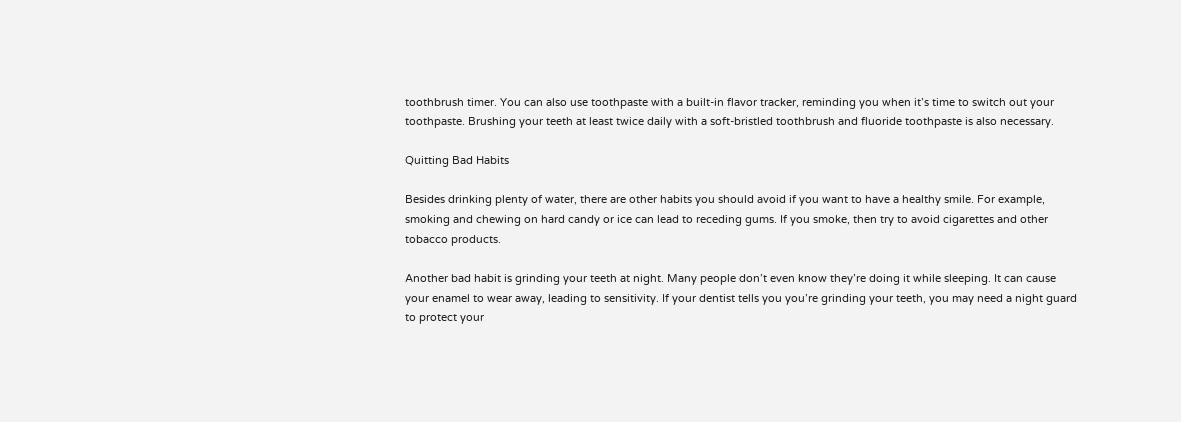toothbrush timer. You can also use toothpaste with a built-in flavor tracker, reminding you when it’s time to switch out your toothpaste. Brushing your teeth at least twice daily with a soft-bristled toothbrush and fluoride toothpaste is also necessary.

Quitting Bad Habits

Besides drinking plenty of water, there are other habits you should avoid if you want to have a healthy smile. For example, smoking and chewing on hard candy or ice can lead to receding gums. If you smoke, then try to avoid cigarettes and other tobacco products.

Another bad habit is grinding your teeth at night. Many people don’t even know they’re doing it while sleeping. It can cause your enamel to wear away, leading to sensitivity. If your dentist tells you you’re grinding your teeth, you may need a night guard to protect your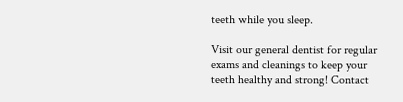teeth while you sleep.

Visit our general dentist for regular exams and cleanings to keep your teeth healthy and strong! Contact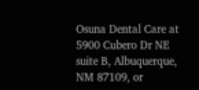Osuna Dental Care at 5900 Cubero Dr NE suite B, Albuquerque, NM 87109, or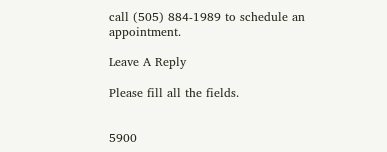call (505) 884-1989 to schedule an appointment.

Leave A Reply

Please fill all the fields.


5900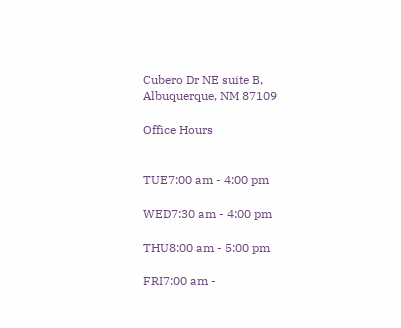Cubero Dr NE suite B,
Albuquerque, NM 87109

Office Hours


TUE7:00 am - 4:00 pm

WED7:30 am - 4:00 pm

THU8:00 am - 5:00 pm

FRI7:00 am -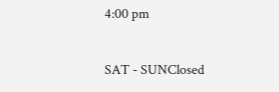4:00 pm

SAT - SUNClosed